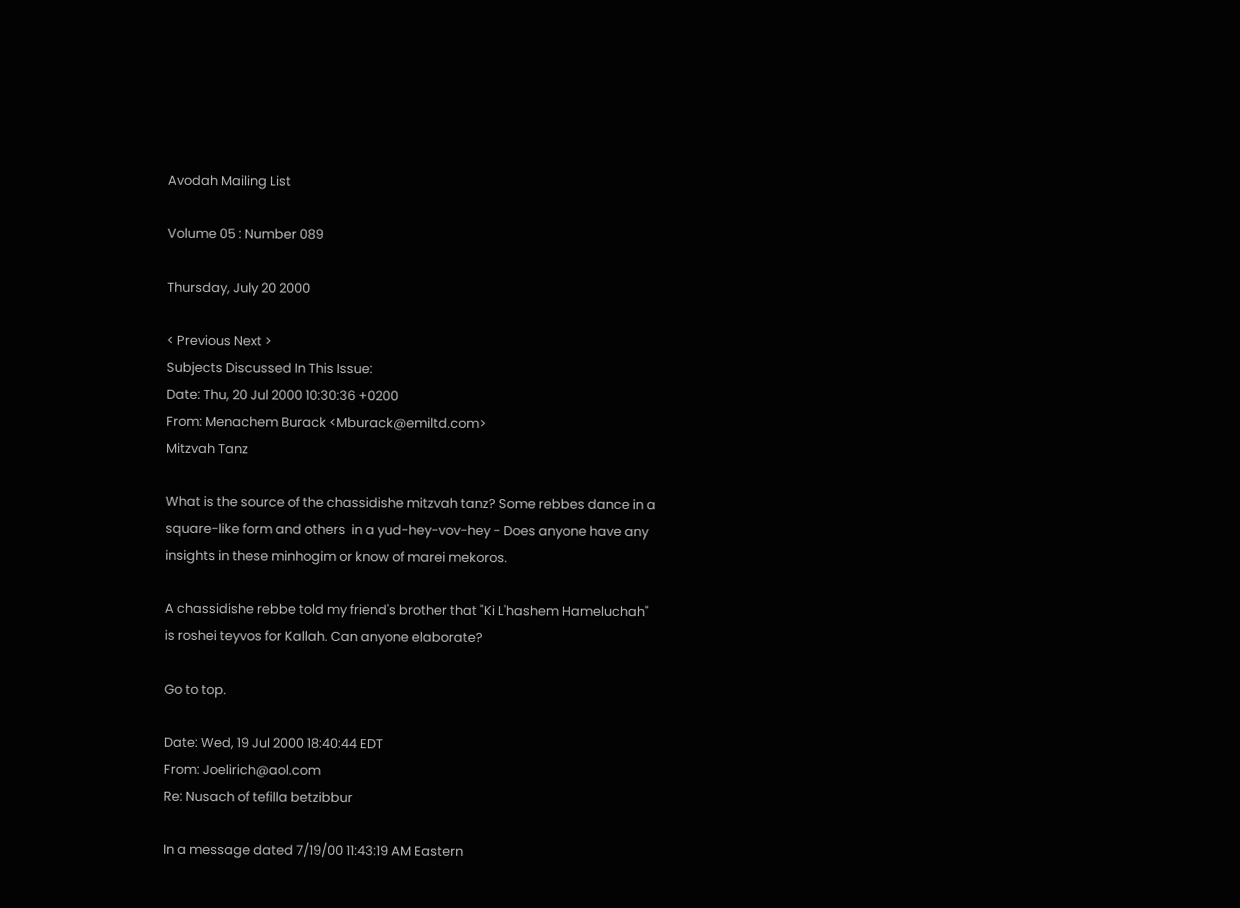Avodah Mailing List

Volume 05 : Number 089

Thursday, July 20 2000

< Previous Next >
Subjects Discussed In This Issue:
Date: Thu, 20 Jul 2000 10:30:36 +0200
From: Menachem Burack <Mburack@emiltd.com>
Mitzvah Tanz

What is the source of the chassidishe mitzvah tanz? Some rebbes dance in a
square-like form and others  in a yud-hey-vov-hey - Does anyone have any
insights in these minhogim or know of marei mekoros.

A chassidishe rebbe told my friend's brother that "Ki L'hashem Hameluchah"
is roshei teyvos for Kallah. Can anyone elaborate?

Go to top.

Date: Wed, 19 Jul 2000 18:40:44 EDT
From: Joelirich@aol.com
Re: Nusach of tefilla betzibbur

In a message dated 7/19/00 11:43:19 AM Eastern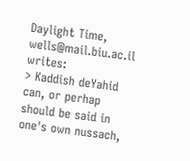Daylight Time,
wells@mail.biu.ac.il writes:
> Kaddish deYahid can, or perhap should be said in one's own nussach,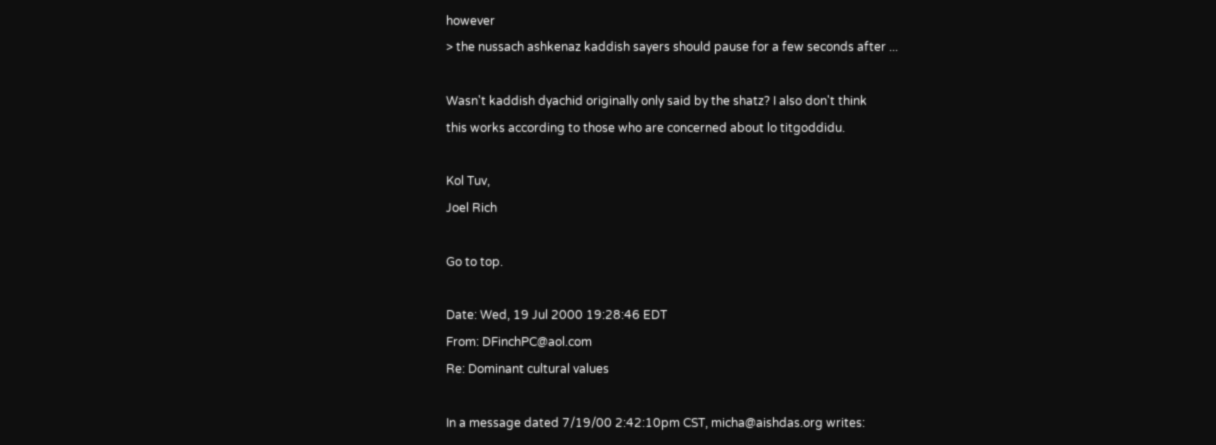however
> the nussach ashkenaz kaddish sayers should pause for a few seconds after ...

Wasn't kaddish dyachid originally only said by the shatz? I also don't think
this works according to those who are concerned about lo titgoddidu.

Kol Tuv,
Joel Rich

Go to top.

Date: Wed, 19 Jul 2000 19:28:46 EDT
From: DFinchPC@aol.com
Re: Dominant cultural values

In a message dated 7/19/00 2:42:10pm CST, micha@aishdas.org writes: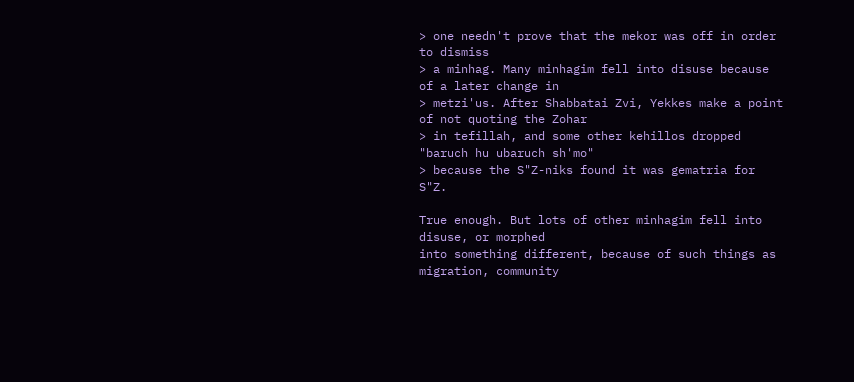> one needn't prove that the mekor was off in order to dismiss
> a minhag. Many minhagim fell into disuse because of a later change in
> metzi'us. After Shabbatai Zvi, Yekkes make a point of not quoting the Zohar
> in tefillah, and some other kehillos dropped "baruch hu ubaruch sh'mo"
> because the S"Z-niks found it was gematria for S"Z.

True enough. But lots of other minhagim fell into disuse, or morphed
into something different, because of such things as migration, community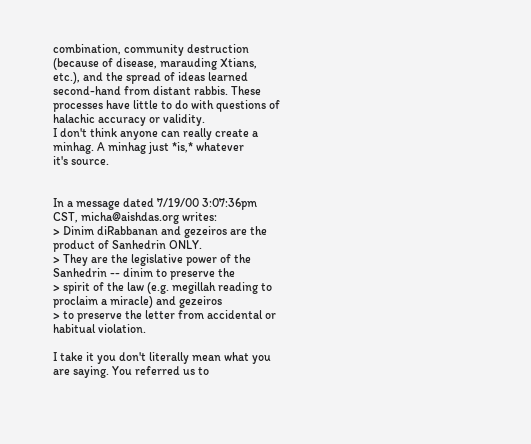combination, community destruction (because of disease, marauding Xtians,
etc.), and the spread of ideas learned second-hand from distant rabbis. These
processes have little to do with questions of halachic accuracy or validity.
I don't think anyone can really create a minhag. A minhag just *is,* whatever
it's source.


In a message dated 7/19/00 3:07:36pm CST, micha@aishdas.org writes:
> Dinim diRabbanan and gezeiros are the product of Sanhedrin ONLY.
> They are the legislative power of the Sanhedrin -- dinim to preserve the
> spirit of the law (e.g. megillah reading to proclaim a miracle) and gezeiros
> to preserve the letter from accidental or habitual violation.

I take it you don't literally mean what you are saying. You referred us to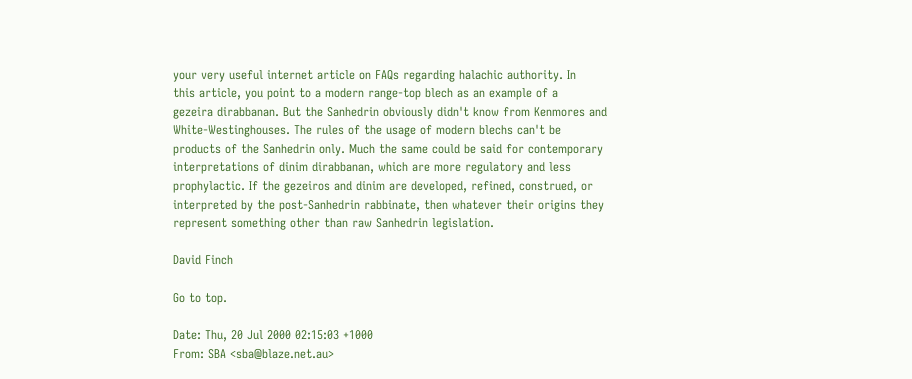your very useful internet article on FAQs regarding halachic authority. In
this article, you point to a modern range-top blech as an example of a
gezeira dirabbanan. But the Sanhedrin obviously didn't know from Kenmores and
White-Westinghouses. The rules of the usage of modern blechs can't be
products of the Sanhedrin only. Much the same could be said for contemporary
interpretations of dinim dirabbanan, which are more regulatory and less
prophylactic. If the gezeiros and dinim are developed, refined, construed, or
interpreted by the post-Sanhedrin rabbinate, then whatever their origins they
represent something other than raw Sanhedrin legislation.

David Finch

Go to top.

Date: Thu, 20 Jul 2000 02:15:03 +1000
From: SBA <sba@blaze.net.au>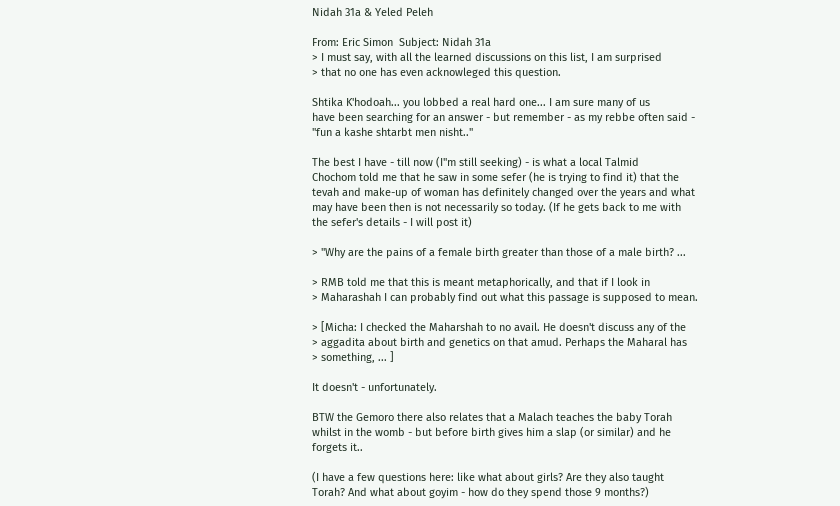Nidah 31a & Yeled Peleh

From: Eric Simon  Subject: Nidah 31a
> I must say, with all the learned discussions on this list, I am surprised
> that no one has even acknowleged this question.

Shtika K'hodoah... you lobbed a real hard one... I am sure many of us
have been searching for an answer - but remember - as my rebbe often said -
"fun a kashe shtarbt men nisht.."

The best I have - till now (I"m still seeking) - is what a local Talmid
Chochom told me that he saw in some sefer (he is trying to find it) that the
tevah and make-up of woman has definitely changed over the years and what
may have been then is not necessarily so today. (If he gets back to me with
the sefer's details - I will post it)

> "Why are the pains of a female birth greater than those of a male birth? ...

> RMB told me that this is meant metaphorically, and that if I look in
> Maharashah I can probably find out what this passage is supposed to mean.

> [Micha: I checked the Maharshah to no avail. He doesn't discuss any of the
> aggadita about birth and genetics on that amud. Perhaps the Maharal has
> something, ... ]

It doesn't - unfortunately.

BTW the Gemoro there also relates that a Malach teaches the baby Torah
whilst in the womb - but before birth gives him a slap (or similar) and he
forgets it..

(I have a few questions here: like what about girls? Are they also taught
Torah? And what about goyim - how do they spend those 9 months?)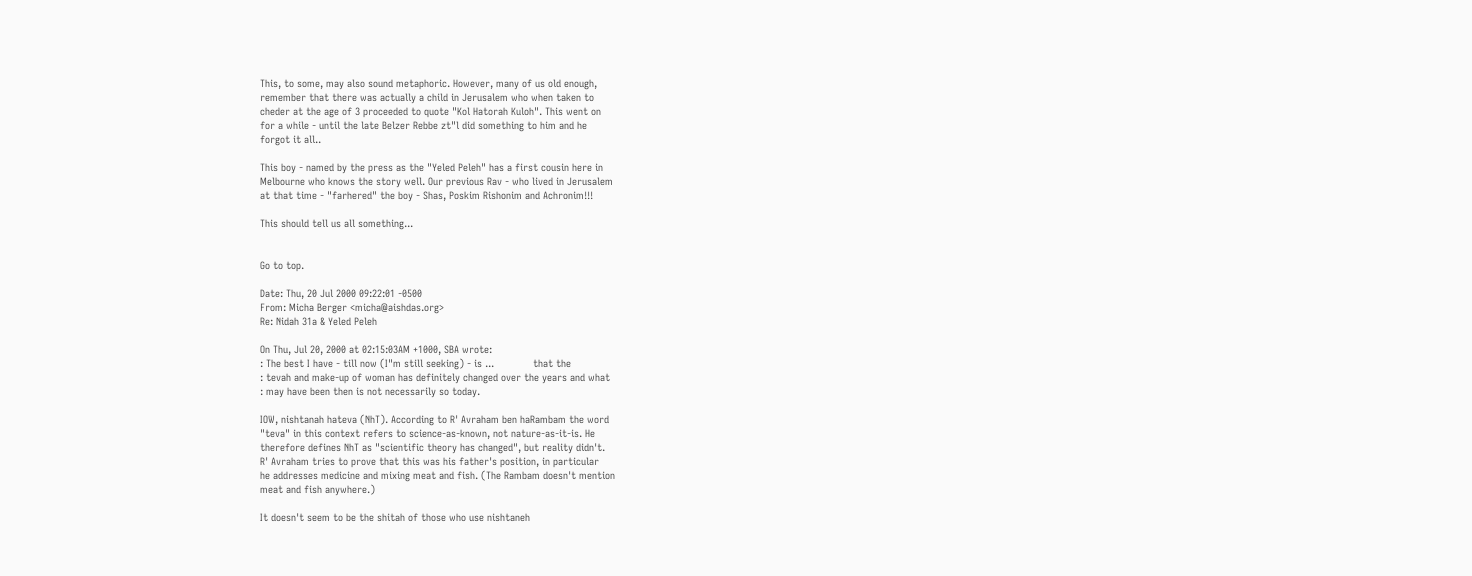This, to some, may also sound metaphoric. However, many of us old enough,
remember that there was actually a child in Jerusalem who when taken to
cheder at the age of 3 proceeded to quote "Kol Hatorah Kuloh". This went on
for a while - until the late Belzer Rebbe zt"l did something to him and he
forgot it all..

This boy - named by the press as the "Yeled Peleh" has a first cousin here in
Melbourne who knows the story well. Our previous Rav - who lived in Jerusalem
at that time - "farhered" the boy - Shas, Poskim Rishonim and Achronim!!!

This should tell us all something...


Go to top.

Date: Thu, 20 Jul 2000 09:22:01 -0500
From: Micha Berger <micha@aishdas.org>
Re: Nidah 31a & Yeled Peleh

On Thu, Jul 20, 2000 at 02:15:03AM +1000, SBA wrote:
: The best I have - till now (I"m still seeking) - is ...             that the
: tevah and make-up of woman has definitely changed over the years and what
: may have been then is not necessarily so today.

IOW, nishtanah hateva (NhT). According to R' Avraham ben haRambam the word
"teva" in this context refers to science-as-known, not nature-as-it-is. He
therefore defines NhT as "scientific theory has changed", but reality didn't.
R' Avraham tries to prove that this was his father's position, in particular
he addresses medicine and mixing meat and fish. (The Rambam doesn't mention
meat and fish anywhere.)

It doesn't seem to be the shitah of those who use nishtaneh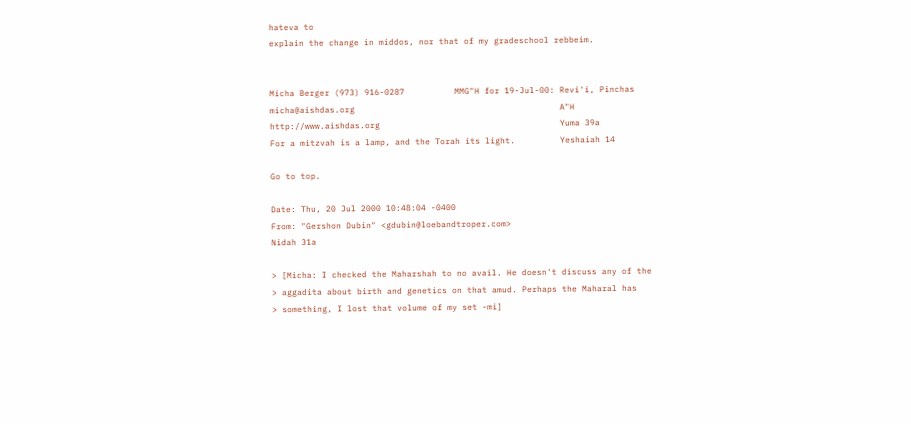hateva to
explain the change in middos, nor that of my gradeschool rebbeim.


Micha Berger (973) 916-0287          MMG"H for 19-Jul-00: Revi'i, Pinchas
micha@aishdas.org                                         A"H
http://www.aishdas.org                                    Yuma 39a
For a mitzvah is a lamp, and the Torah its light.         Yeshaiah 14

Go to top.

Date: Thu, 20 Jul 2000 10:48:04 -0400
From: "Gershon Dubin" <gdubin@loebandtroper.com>
Nidah 31a

> [Micha: I checked the Maharshah to no avail. He doesn't discuss any of the
> aggadita about birth and genetics on that amud. Perhaps the Maharal has
> something, I lost that volume of my set -mi]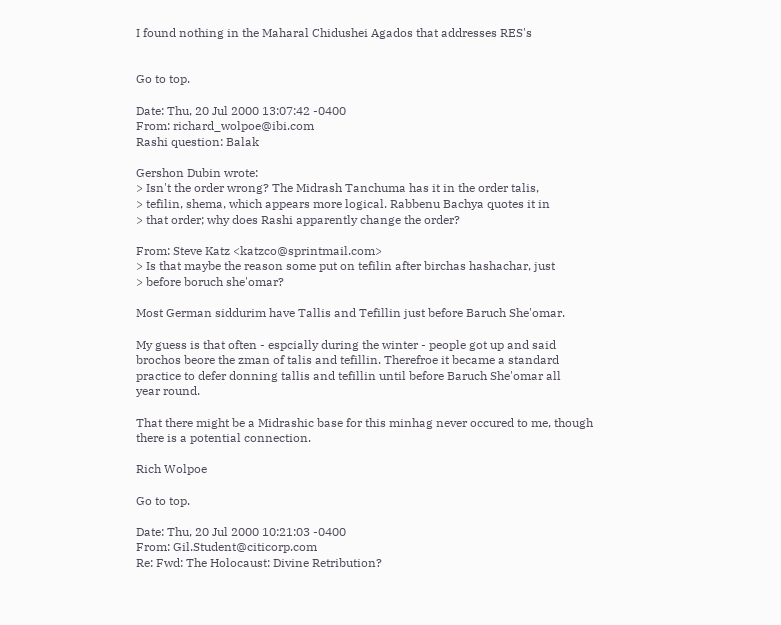I found nothing in the Maharal Chidushei Agados that addresses RES's


Go to top.

Date: Thu, 20 Jul 2000 13:07:42 -0400
From: richard_wolpoe@ibi.com
Rashi question: Balak

Gershon Dubin wrote:
> Isn't the order wrong? The Midrash Tanchuma has it in the order talis,
> tefilin, shema, which appears more logical. Rabbenu Bachya quotes it in
> that order; why does Rashi apparently change the order?

From: Steve Katz <katzco@sprintmail.com>
> Is that maybe the reason some put on tefilin after birchas hashachar, just
> before boruch she'omar?

Most German siddurim have Tallis and Tefillin just before Baruch She'omar.

My guess is that often - espcially during the winter - people got up and said
brochos beore the zman of talis and tefillin. Therefroe it became a standard
practice to defer donning tallis and tefillin until before Baruch She'omar all
year round.

That there might be a Midrashic base for this minhag never occured to me, though
there is a potential connection.

Rich Wolpoe

Go to top.

Date: Thu, 20 Jul 2000 10:21:03 -0400
From: Gil.Student@citicorp.com
Re: Fwd: The Holocaust: Divine Retribution?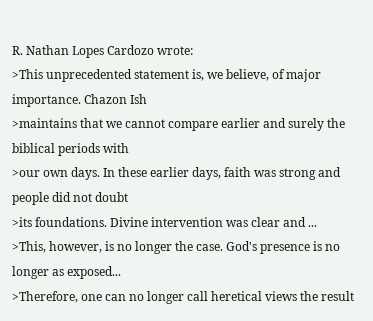R. Nathan Lopes Cardozo wrote:
>This unprecedented statement is, we believe, of major importance. Chazon Ish
>maintains that we cannot compare earlier and surely the biblical periods with
>our own days. In these earlier days, faith was strong and people did not doubt
>its foundations. Divine intervention was clear and ...
>This, however, is no longer the case. God's presence is no longer as exposed...
>Therefore, one can no longer call heretical views the result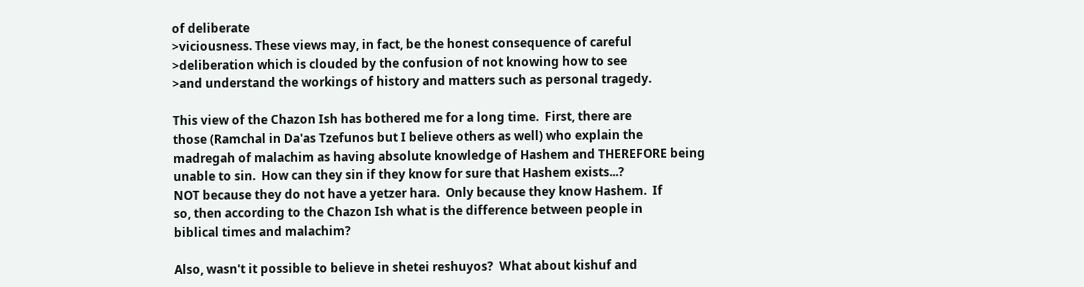of deliberate
>viciousness. These views may, in fact, be the honest consequence of careful
>deliberation which is clouded by the confusion of not knowing how to see
>and understand the workings of history and matters such as personal tragedy.

This view of the Chazon Ish has bothered me for a long time.  First, there are
those (Ramchal in Da'as Tzefunos but I believe others as well) who explain the
madregah of malachim as having absolute knowledge of Hashem and THEREFORE being
unable to sin.  How can they sin if they know for sure that Hashem exists...?
NOT because they do not have a yetzer hara.  Only because they know Hashem.  If
so, then according to the Chazon Ish what is the difference between people in
biblical times and malachim?

Also, wasn't it possible to believe in shetei reshuyos?  What about kishuf and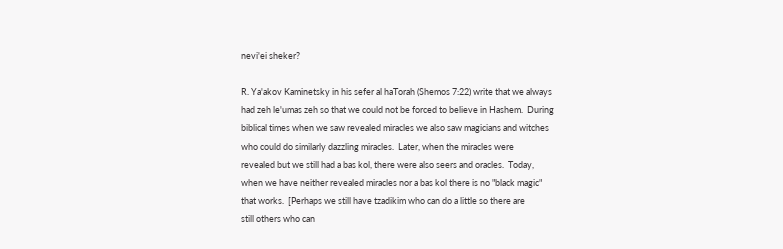nevi'ei sheker?

R. Ya'akov Kaminetsky in his sefer al haTorah (Shemos 7:22) write that we always
had zeh le'umas zeh so that we could not be forced to believe in Hashem.  During
biblical times when we saw revealed miracles we also saw magicians and witches
who could do similarly dazzling miracles.  Later, when the miracles were
revealed but we still had a bas kol, there were also seers and oracles.  Today,
when we have neither revealed miracles nor a bas kol there is no "black magic"
that works.  [Perhaps we still have tzadikim who can do a little so there are
still others who can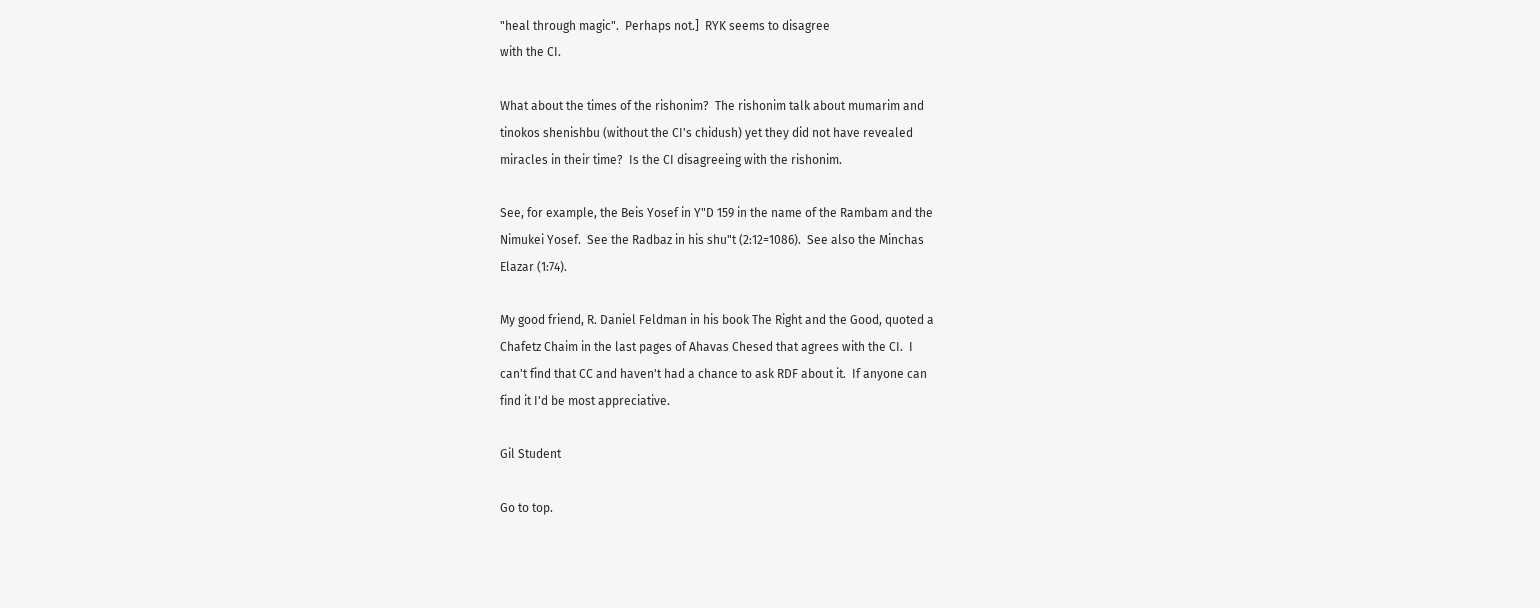"heal through magic".  Perhaps not.]  RYK seems to disagree
with the CI.

What about the times of the rishonim?  The rishonim talk about mumarim and
tinokos shenishbu (without the CI's chidush) yet they did not have revealed
miracles in their time?  Is the CI disagreeing with the rishonim.

See, for example, the Beis Yosef in Y"D 159 in the name of the Rambam and the
Nimukei Yosef.  See the Radbaz in his shu"t (2:12=1086).  See also the Minchas
Elazar (1:74).

My good friend, R. Daniel Feldman in his book The Right and the Good, quoted a
Chafetz Chaim in the last pages of Ahavas Chesed that agrees with the CI.  I
can't find that CC and haven't had a chance to ask RDF about it.  If anyone can
find it I'd be most appreciative.

Gil Student

Go to top.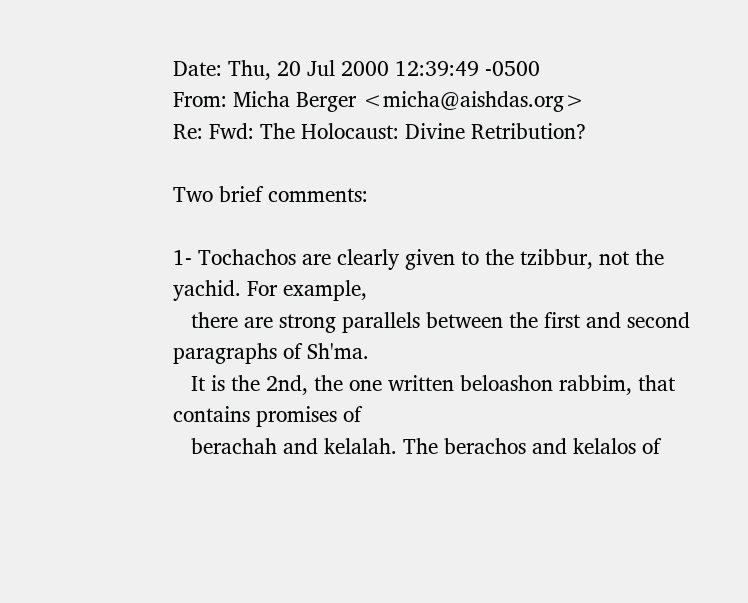Date: Thu, 20 Jul 2000 12:39:49 -0500
From: Micha Berger <micha@aishdas.org>
Re: Fwd: The Holocaust: Divine Retribution?

Two brief comments:

1- Tochachos are clearly given to the tzibbur, not the yachid. For example,
   there are strong parallels between the first and second paragraphs of Sh'ma.
   It is the 2nd, the one written beloashon rabbim, that contains promises of
   berachah and kelalah. The berachos and kelalos of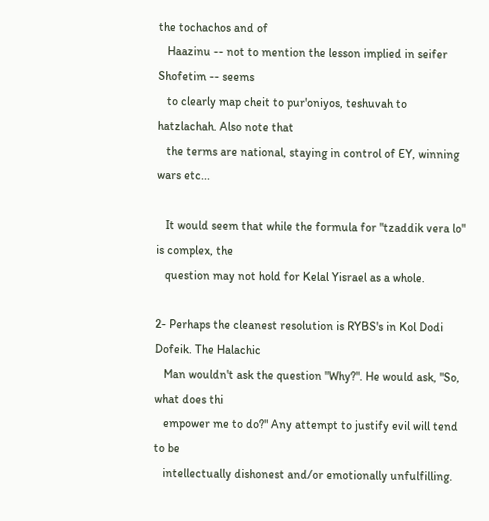the tochachos and of
   Haazinu -- not to mention the lesson implied in seifer Shofetim -- seems
   to clearly map cheit to pur'oniyos, teshuvah to hatzlachah. Also note that
   the terms are national, staying in control of EY, winning wars etc...

   It would seem that while the formula for "tzaddik vera lo" is complex, the
   question may not hold for Kelal Yisrael as a whole.

2- Perhaps the cleanest resolution is RYBS's in Kol Dodi Dofeik. The Halachic
   Man wouldn't ask the question "Why?". He would ask, "So, what does thi
   empower me to do?" Any attempt to justify evil will tend to be
   intellectually dishonest and/or emotionally unfulfilling.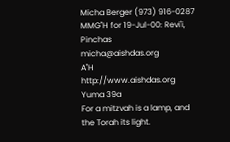Micha Berger (973) 916-0287          MMG"H for 19-Jul-00: Revi'i, Pinchas
micha@aishdas.org                                         A"H
http://www.aishdas.org                                    Yuma 39a
For a mitzvah is a lamp, and the Torah its light.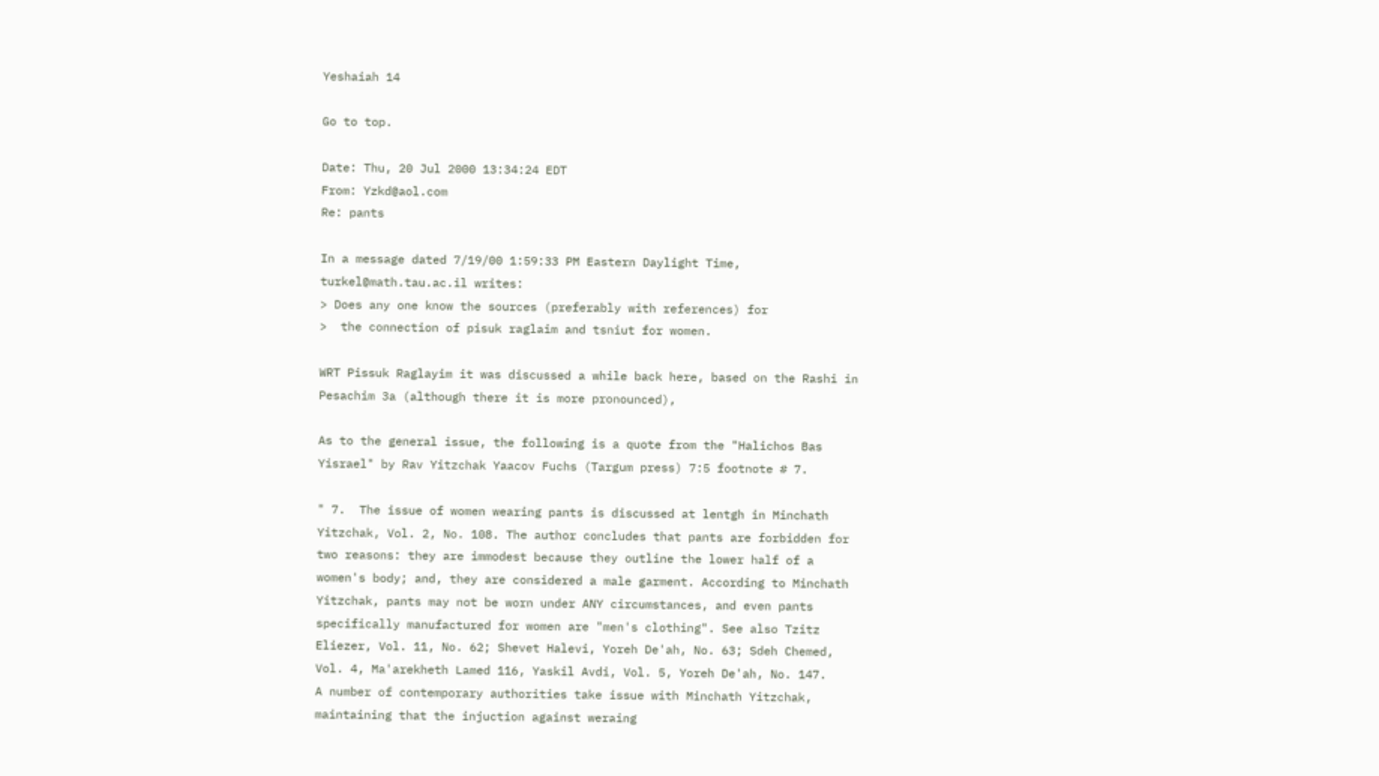Yeshaiah 14

Go to top.

Date: Thu, 20 Jul 2000 13:34:24 EDT
From: Yzkd@aol.com
Re: pants

In a message dated 7/19/00 1:59:33 PM Eastern Daylight Time,
turkel@math.tau.ac.il writes:
> Does any one know the sources (preferably with references) for
>  the connection of pisuk raglaim and tsniut for women.

WRT Pissuk Raglayim it was discussed a while back here, based on the Rashi in
Pesachim 3a (although there it is more pronounced),

As to the general issue, the following is a quote from the "Halichos Bas
Yisrael" by Rav Yitzchak Yaacov Fuchs (Targum press) 7:5 footnote # 7.

" 7.  The issue of women wearing pants is discussed at lentgh in Minchath
Yitzchak, Vol. 2, No. 108. The author concludes that pants are forbidden for
two reasons: they are immodest because they outline the lower half of a
women's body; and, they are considered a male garment. According to Minchath
Yitzchak, pants may not be worn under ANY circumstances, and even pants
specifically manufactured for women are "men's clothing". See also Tzitz
Eliezer, Vol. 11, No. 62; Shevet Halevi, Yoreh De'ah, No. 63; Sdeh Chemed,
Vol. 4, Ma'arekheth Lamed 116, Yaskil Avdi, Vol. 5, Yoreh De'ah, No. 147.
A number of contemporary authorities take issue with Minchath Yitzchak,
maintaining that the injuction against weraing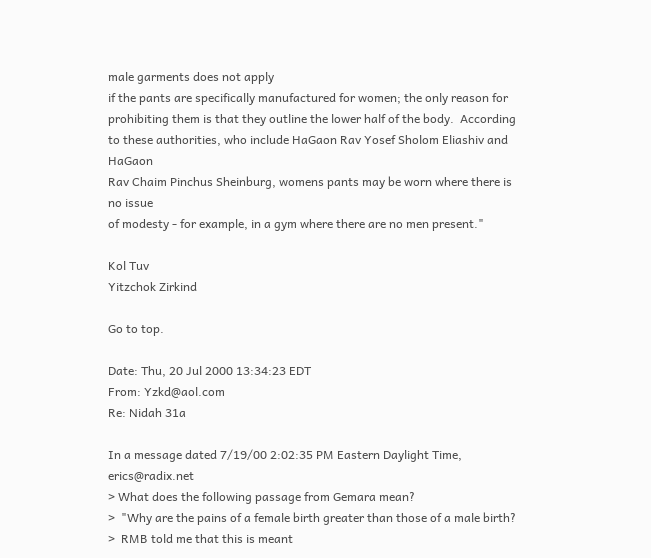male garments does not apply
if the pants are specifically manufactured for women; the only reason for
prohibiting them is that they outline the lower half of the body.  According
to these authorities, who include HaGaon Rav Yosef Sholom Eliashiv and HaGaon
Rav Chaim Pinchus Sheinburg, womens pants may be worn where there is no issue
of modesty - for example, in a gym where there are no men present."

Kol Tuv
Yitzchok Zirkind

Go to top.

Date: Thu, 20 Jul 2000 13:34:23 EDT
From: Yzkd@aol.com
Re: Nidah 31a

In a message dated 7/19/00 2:02:35 PM Eastern Daylight Time, erics@radix.net
> What does the following passage from Gemara mean?
>  "Why are the pains of a female birth greater than those of a male birth?
>  RMB told me that this is meant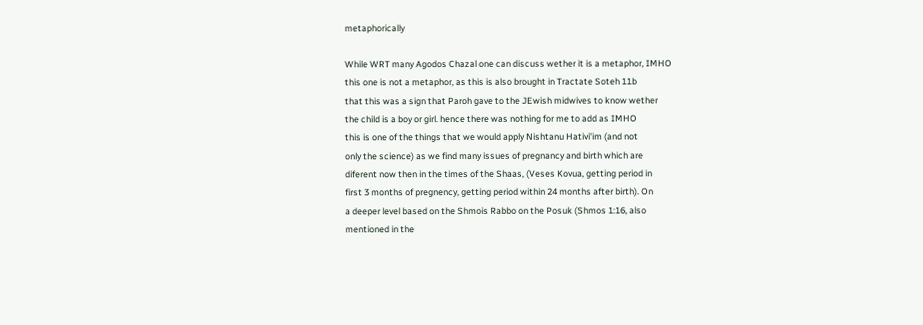metaphorically

While WRT many Agodos Chazal one can discuss wether it is a metaphor, IMHO
this one is not a metaphor, as this is also brought in Tractate Soteh 11b
that this was a sign that Paroh gave to the JEwish midwives to know wether
the child is a boy or girl. hence there was nothing for me to add as IMHO
this is one of the things that we would apply Nishtanu Hativi'im (and not
only the science) as we find many issues of pregnancy and birth which are
diferent now then in the times of the Shaas, (Veses Kovua, getting period in
first 3 months of pregnency, getting period within 24 months after birth). On
a deeper level based on the Shmois Rabbo on the Posuk (Shmos 1:16, also
mentioned in the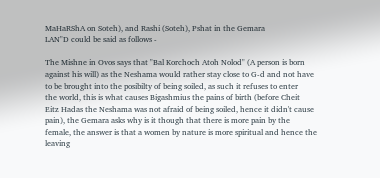MaHaRShA on Soteh), and Rashi (Soteh), Pshat in the Gemara
LAN"D could be said as follows -

The Mishne in Ovos says that "Bal Korchoch Atoh Nolod" (A person is born
against his will) as the Neshama would rather stay close to G-d and not have
to be brought into the posibilty of being soiled, as such it refuses to enter
the world, this is what causes Bigashmius the pains of birth (before Cheit
Eitz Hadas the Neshama was not afraid of being soiled, hence it didn't cause
pain), the Gemara asks why is it though that there is more pain by the
female, the answer is that a women by nature is more spiritual and hence the
leaving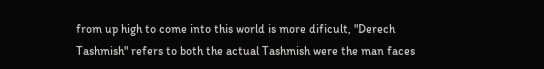from up high to come into this world is more dificult, "Derech
Tashmish" refers to both the actual Tashmish were the man faces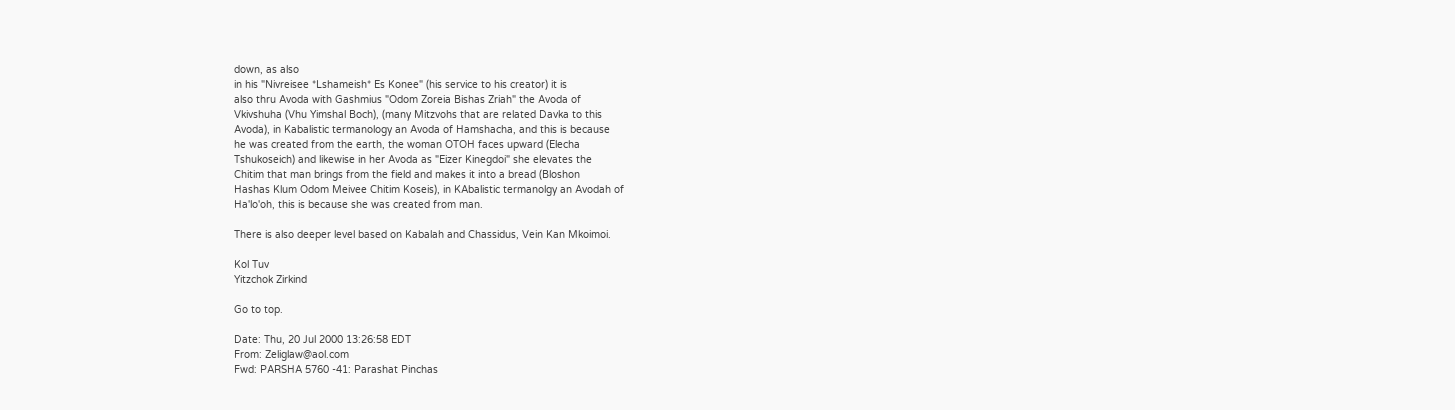down, as also
in his "Nivreisee *Lshameish* Es Konee" (his service to his creator) it is
also thru Avoda with Gashmius "Odom Zoreia Bishas Zriah" the Avoda of
Vkivshuha (Vhu Yimshal Boch), (many Mitzvohs that are related Davka to this
Avoda), in Kabalistic termanology an Avoda of Hamshacha, and this is because
he was created from the earth, the woman OTOH faces upward (Elecha
Tshukoseich) and likewise in her Avoda as "Eizer Kinegdoi" she elevates the
Chitim that man brings from the field and makes it into a bread (Bloshon
Hashas Klum Odom Meivee Chitim Koseis), in KAbalistic termanolgy an Avodah of
Ha'lo'oh, this is because she was created from man.

There is also deeper level based on Kabalah and Chassidus, Vein Kan Mkoimoi.

Kol Tuv
Yitzchok Zirkind

Go to top.

Date: Thu, 20 Jul 2000 13:26:58 EDT
From: Zeliglaw@aol.com
Fwd: PARSHA 5760 -41: Parashat Pinchas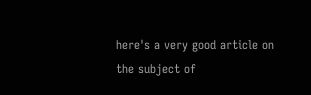here's a very good article on the subject of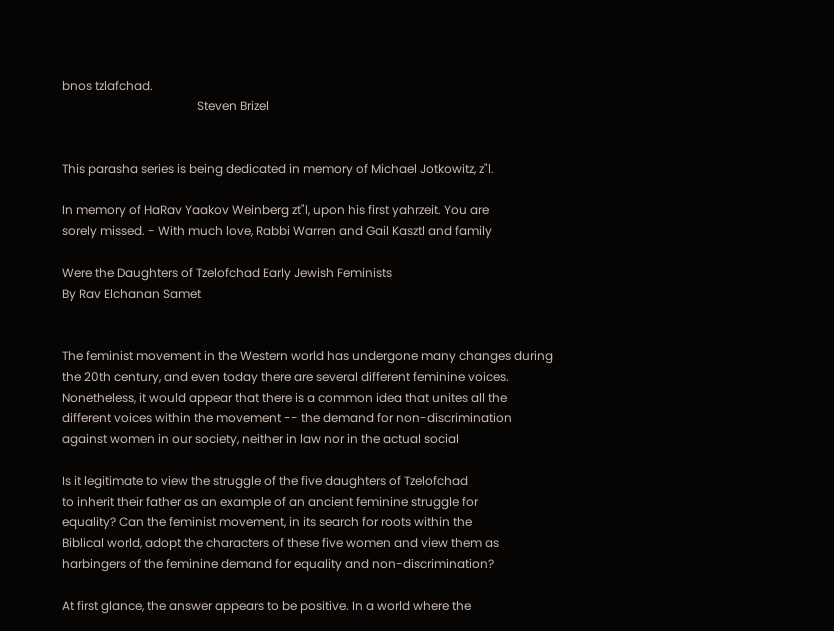bnos tzlafchad.
                                             Steven Brizel


This parasha series is being dedicated in memory of Michael Jotkowitz, z"l.

In memory of HaRav Yaakov Weinberg zt"l, upon his first yahrzeit. You are
sorely missed. - With much love, Rabbi Warren and Gail Kasztl and family

Were the Daughters of Tzelofchad Early Jewish Feminists
By Rav Elchanan Samet


The feminist movement in the Western world has undergone many changes during
the 20th century, and even today there are several different feminine voices.
Nonetheless, it would appear that there is a common idea that unites all the
different voices within the movement -- the demand for non-discrimination
against women in our society, neither in law nor in the actual social

Is it legitimate to view the struggle of the five daughters of Tzelofchad
to inherit their father as an example of an ancient feminine struggle for
equality? Can the feminist movement, in its search for roots within the
Biblical world, adopt the characters of these five women and view them as
harbingers of the feminine demand for equality and non-discrimination?

At first glance, the answer appears to be positive. In a world where the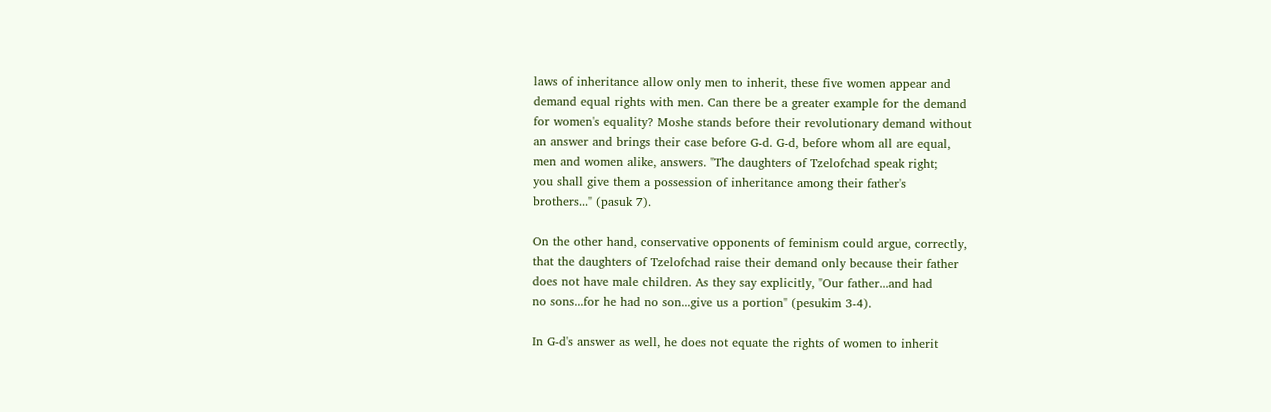laws of inheritance allow only men to inherit, these five women appear and
demand equal rights with men. Can there be a greater example for the demand
for women's equality? Moshe stands before their revolutionary demand without
an answer and brings their case before G-d. G-d, before whom all are equal,
men and women alike, answers. "The daughters of Tzelofchad speak right;
you shall give them a possession of inheritance among their father's
brothers..." (pasuk 7).

On the other hand, conservative opponents of feminism could argue, correctly,
that the daughters of Tzelofchad raise their demand only because their father
does not have male children. As they say explicitly, "Our father...and had
no sons...for he had no son...give us a portion" (pesukim 3-4).

In G-d's answer as well, he does not equate the rights of women to inherit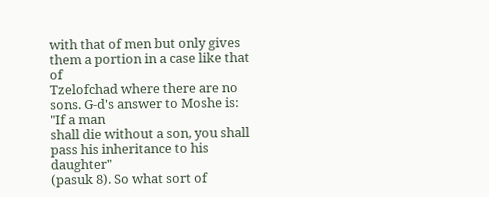with that of men but only gives them a portion in a case like that of
Tzelofchad where there are no sons. G-d's answer to Moshe is: "If a man
shall die without a son, you shall pass his inheritance to his daughter"
(pasuk 8). So what sort of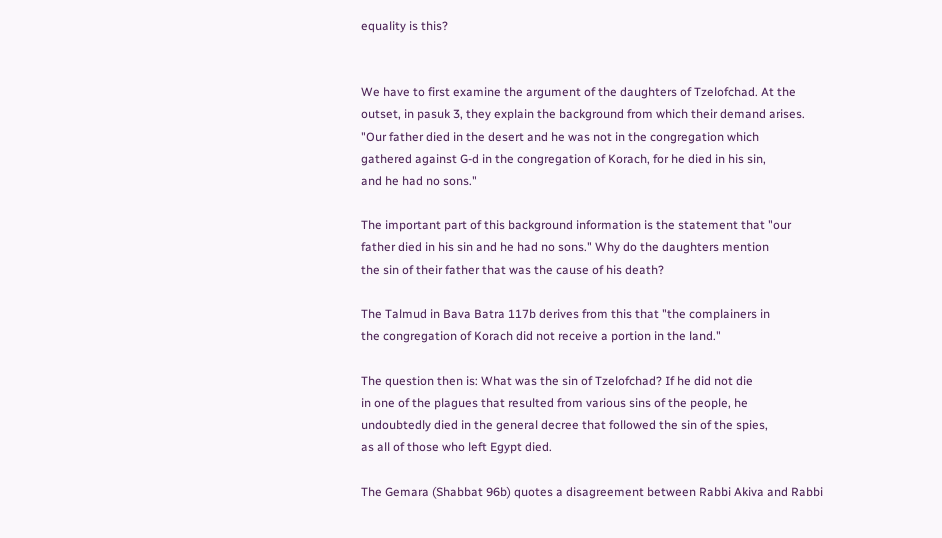equality is this?


We have to first examine the argument of the daughters of Tzelofchad. At the
outset, in pasuk 3, they explain the background from which their demand arises.
"Our father died in the desert and he was not in the congregation which
gathered against G-d in the congregation of Korach, for he died in his sin,
and he had no sons."

The important part of this background information is the statement that "our
father died in his sin and he had no sons." Why do the daughters mention
the sin of their father that was the cause of his death?

The Talmud in Bava Batra 117b derives from this that "the complainers in
the congregation of Korach did not receive a portion in the land."

The question then is: What was the sin of Tzelofchad? If he did not die
in one of the plagues that resulted from various sins of the people, he
undoubtedly died in the general decree that followed the sin of the spies,
as all of those who left Egypt died.

The Gemara (Shabbat 96b) quotes a disagreement between Rabbi Akiva and Rabbi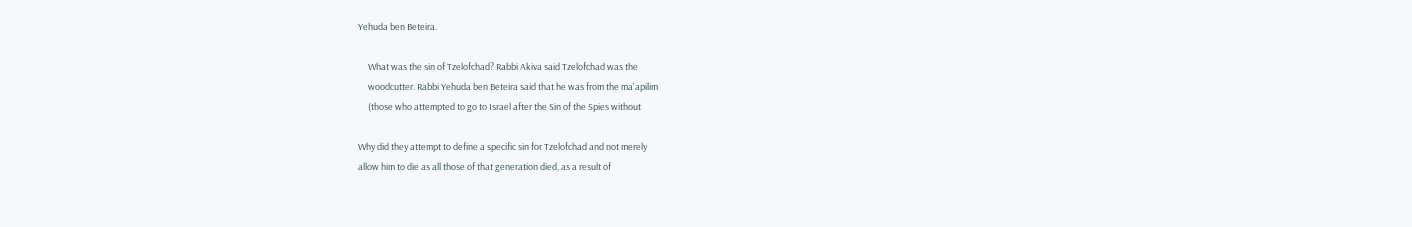Yehuda ben Beteira.

     What was the sin of Tzelofchad? Rabbi Akiva said Tzelofchad was the
     woodcutter. Rabbi Yehuda ben Beteira said that he was from the ma'apilim
     (those who attempted to go to Israel after the Sin of the Spies without

Why did they attempt to define a specific sin for Tzelofchad and not merely
allow him to die as all those of that generation died, as a result of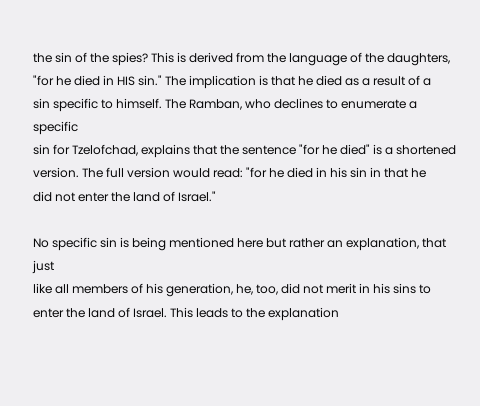the sin of the spies? This is derived from the language of the daughters,
"for he died in HIS sin." The implication is that he died as a result of a
sin specific to himself. The Ramban, who declines to enumerate a specific
sin for Tzelofchad, explains that the sentence "for he died" is a shortened
version. The full version would read: "for he died in his sin in that he
did not enter the land of Israel."

No specific sin is being mentioned here but rather an explanation, that just
like all members of his generation, he, too, did not merit in his sins to
enter the land of Israel. This leads to the explanation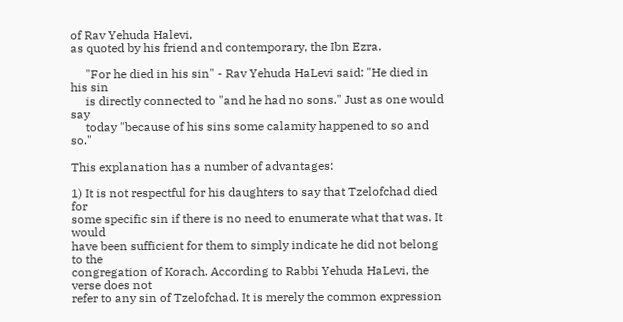of Rav Yehuda Halevi,
as quoted by his friend and contemporary, the Ibn Ezra.

     "For he died in his sin" - Rav Yehuda HaLevi said: "He died in his sin
     is directly connected to "and he had no sons." Just as one would say
     today "because of his sins some calamity happened to so and so."

This explanation has a number of advantages:

1) It is not respectful for his daughters to say that Tzelofchad died for
some specific sin if there is no need to enumerate what that was. It would
have been sufficient for them to simply indicate he did not belong to the
congregation of Korach. According to Rabbi Yehuda HaLevi, the verse does not
refer to any sin of Tzelofchad. It is merely the common expression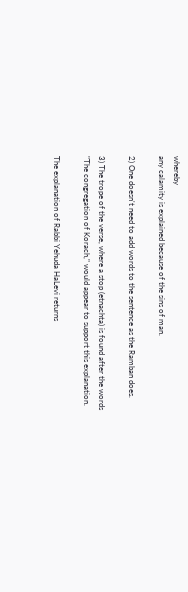whereby
any calamity is explained because of the sins of man.

2) One doesn't need to add words to the sentence as the Ramban does.

3) The trope of the verse, where a stop (etnachta) is found after the words
"The congregation of Korach," would appear to support this explanation.

The explanation of Rabbi Yehuda HaLevi returns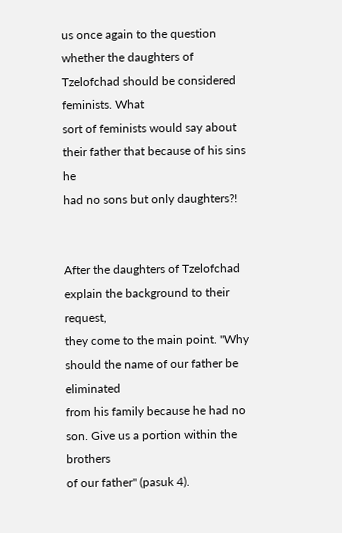us once again to the question
whether the daughters of Tzelofchad should be considered feminists. What
sort of feminists would say about their father that because of his sins he
had no sons but only daughters?!


After the daughters of Tzelofchad explain the background to their request,
they come to the main point. "Why should the name of our father be eliminated
from his family because he had no son. Give us a portion within the brothers
of our father" (pasuk 4).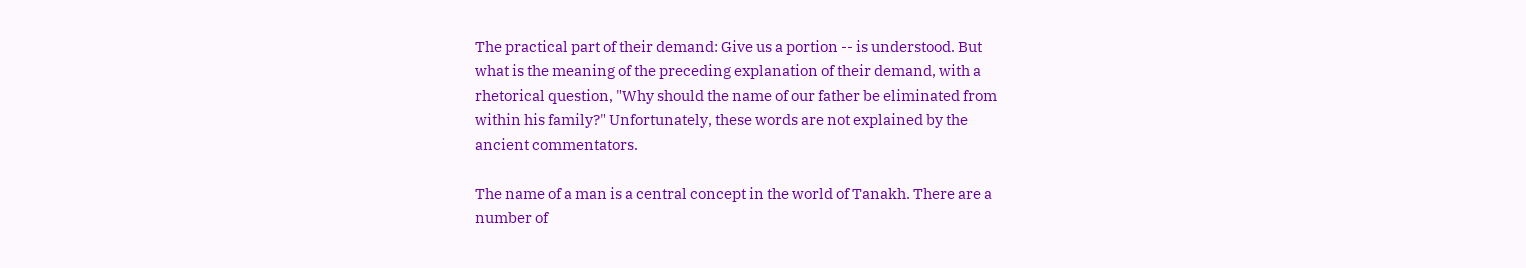The practical part of their demand: Give us a portion -- is understood. But
what is the meaning of the preceding explanation of their demand, with a
rhetorical question, "Why should the name of our father be eliminated from
within his family?" Unfortunately, these words are not explained by the
ancient commentators.

The name of a man is a central concept in the world of Tanakh. There are a
number of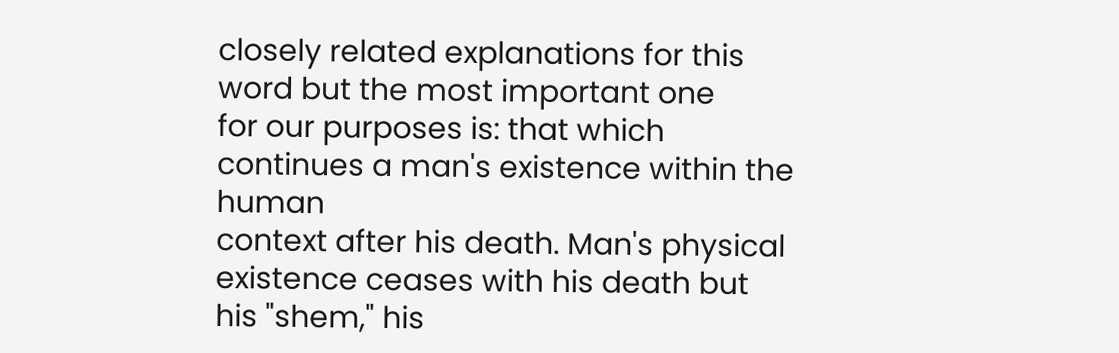closely related explanations for this word but the most important one
for our purposes is: that which continues a man's existence within the human
context after his death. Man's physical existence ceases with his death but
his "shem," his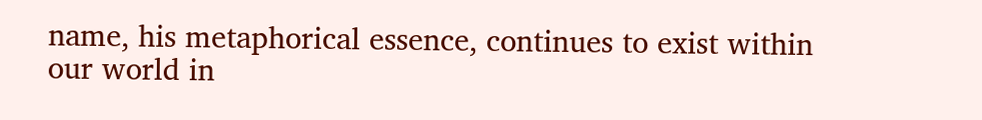name, his metaphorical essence, continues to exist within
our world in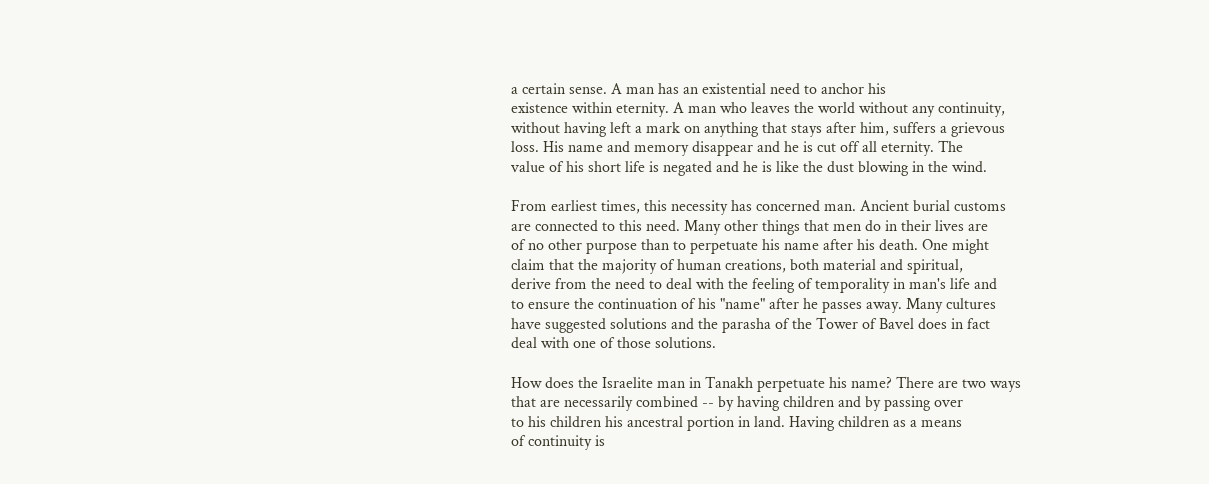a certain sense. A man has an existential need to anchor his
existence within eternity. A man who leaves the world without any continuity,
without having left a mark on anything that stays after him, suffers a grievous
loss. His name and memory disappear and he is cut off all eternity. The
value of his short life is negated and he is like the dust blowing in the wind.

From earliest times, this necessity has concerned man. Ancient burial customs
are connected to this need. Many other things that men do in their lives are
of no other purpose than to perpetuate his name after his death. One might
claim that the majority of human creations, both material and spiritual,
derive from the need to deal with the feeling of temporality in man's life and
to ensure the continuation of his "name" after he passes away. Many cultures
have suggested solutions and the parasha of the Tower of Bavel does in fact
deal with one of those solutions.

How does the Israelite man in Tanakh perpetuate his name? There are two ways
that are necessarily combined -- by having children and by passing over
to his children his ancestral portion in land. Having children as a means
of continuity is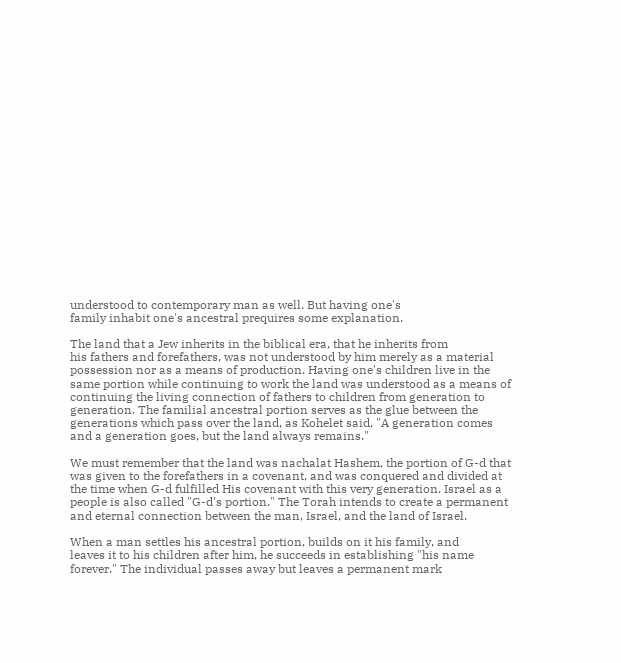understood to contemporary man as well. But having one's
family inhabit one's ancestral prequires some explanation.

The land that a Jew inherits in the biblical era, that he inherits from
his fathers and forefathers, was not understood by him merely as a material
possession nor as a means of production. Having one's children live in the
same portion while continuing to work the land was understood as a means of
continuing the living connection of fathers to children from generation to
generation. The familial ancestral portion serves as the glue between the
generations which pass over the land, as Kohelet said, "A generation comes
and a generation goes, but the land always remains."

We must remember that the land was nachalat Hashem, the portion of G-d that
was given to the forefathers in a covenant, and was conquered and divided at
the time when G-d fulfilled His covenant with this very generation. Israel as a
people is also called "G-d's portion." The Torah intends to create a permanent
and eternal connection between the man, Israel, and the land of Israel.

When a man settles his ancestral portion, builds on it his family, and
leaves it to his children after him, he succeeds in establishing "his name
forever." The individual passes away but leaves a permanent mark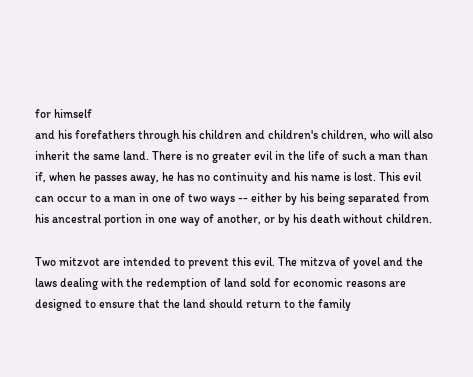for himself
and his forefathers through his children and children's children, who will also
inherit the same land. There is no greater evil in the life of such a man than
if, when he passes away, he has no continuity and his name is lost. This evil
can occur to a man in one of two ways -- either by his being separated from
his ancestral portion in one way of another, or by his death without children.

Two mitzvot are intended to prevent this evil. The mitzva of yovel and the
laws dealing with the redemption of land sold for economic reasons are
designed to ensure that the land should return to the family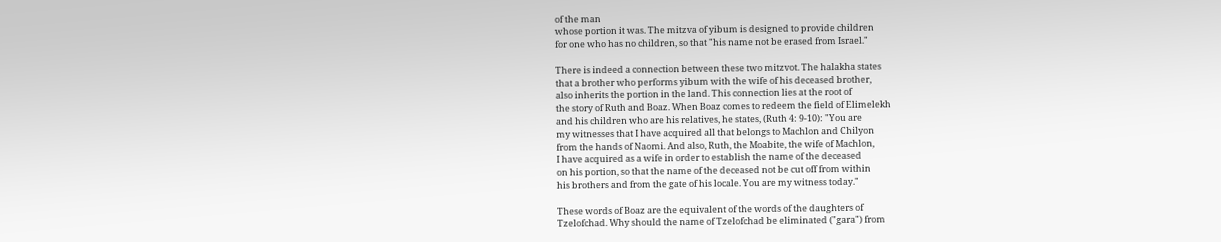of the man
whose portion it was. The mitzva of yibum is designed to provide children
for one who has no children, so that "his name not be erased from Israel."

There is indeed a connection between these two mitzvot. The halakha states
that a brother who performs yibum with the wife of his deceased brother,
also inherits the portion in the land. This connection lies at the root of
the story of Ruth and Boaz. When Boaz comes to redeem the field of Elimelekh
and his children who are his relatives, he states, (Ruth 4: 9-10): "You are
my witnesses that I have acquired all that belongs to Machlon and Chilyon
from the hands of Naomi. And also, Ruth, the Moabite, the wife of Machlon,
I have acquired as a wife in order to establish the name of the deceased
on his portion, so that the name of the deceased not be cut off from within
his brothers and from the gate of his locale. You are my witness today."

These words of Boaz are the equivalent of the words of the daughters of
Tzelofchad. Why should the name of Tzelofchad be eliminated ("gara") from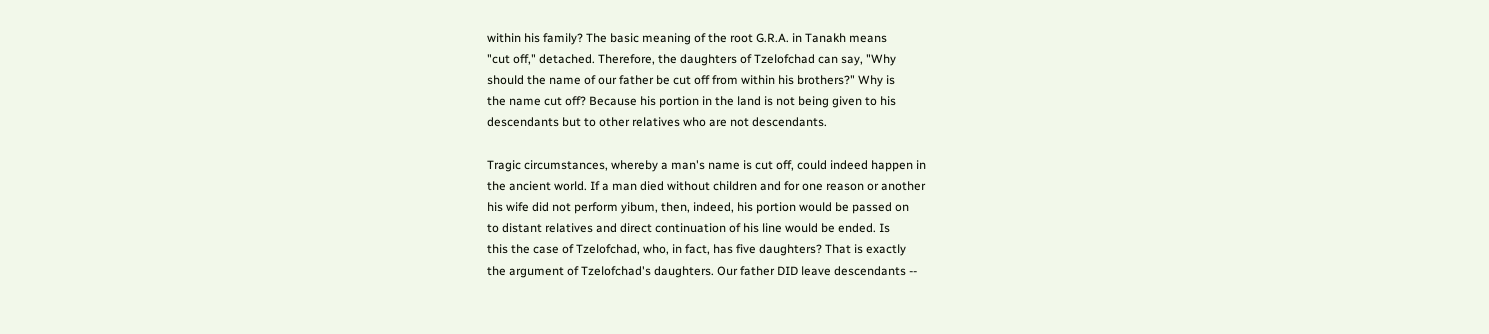within his family? The basic meaning of the root G.R.A. in Tanakh means
"cut off," detached. Therefore, the daughters of Tzelofchad can say, "Why
should the name of our father be cut off from within his brothers?" Why is
the name cut off? Because his portion in the land is not being given to his
descendants but to other relatives who are not descendants.

Tragic circumstances, whereby a man's name is cut off, could indeed happen in
the ancient world. If a man died without children and for one reason or another
his wife did not perform yibum, then, indeed, his portion would be passed on
to distant relatives and direct continuation of his line would be ended. Is
this the case of Tzelofchad, who, in fact, has five daughters? That is exactly
the argument of Tzelofchad's daughters. Our father DID leave descendants --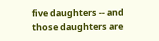five daughters -- and those daughters are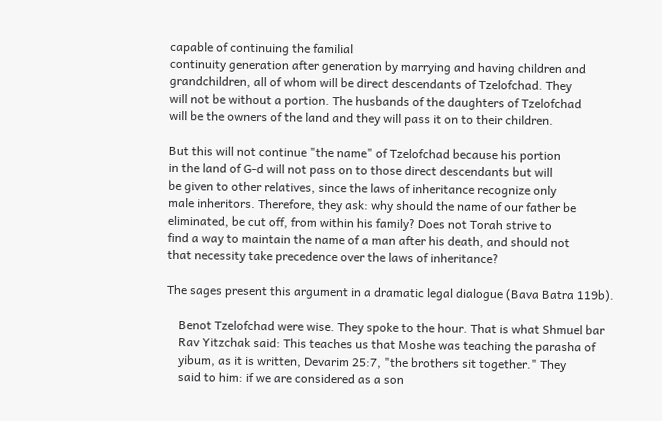capable of continuing the familial
continuity generation after generation by marrying and having children and
grandchildren, all of whom will be direct descendants of Tzelofchad. They
will not be without a portion. The husbands of the daughters of Tzelofchad
will be the owners of the land and they will pass it on to their children.

But this will not continue "the name" of Tzelofchad because his portion
in the land of G-d will not pass on to those direct descendants but will
be given to other relatives, since the laws of inheritance recognize only
male inheritors. Therefore, they ask: why should the name of our father be
eliminated, be cut off, from within his family? Does not Torah strive to
find a way to maintain the name of a man after his death, and should not
that necessity take precedence over the laws of inheritance?

The sages present this argument in a dramatic legal dialogue (Bava Batra 119b).

    Benot Tzelofchad were wise. They spoke to the hour. That is what Shmuel bar
    Rav Yitzchak said: This teaches us that Moshe was teaching the parasha of
    yibum, as it is written, Devarim 25:7, "the brothers sit together." They
    said to him: if we are considered as a son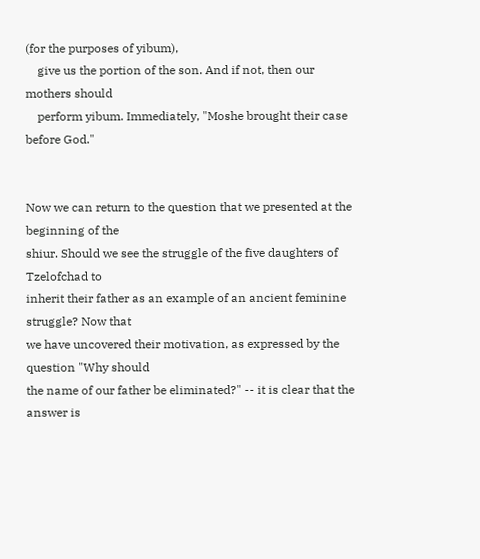(for the purposes of yibum),
    give us the portion of the son. And if not, then our mothers should
    perform yibum. Immediately, "Moshe brought their case before God."


Now we can return to the question that we presented at the beginning of the
shiur. Should we see the struggle of the five daughters of Tzelofchad to
inherit their father as an example of an ancient feminine struggle? Now that
we have uncovered their motivation, as expressed by the question "Why should
the name of our father be eliminated?" -- it is clear that the answer is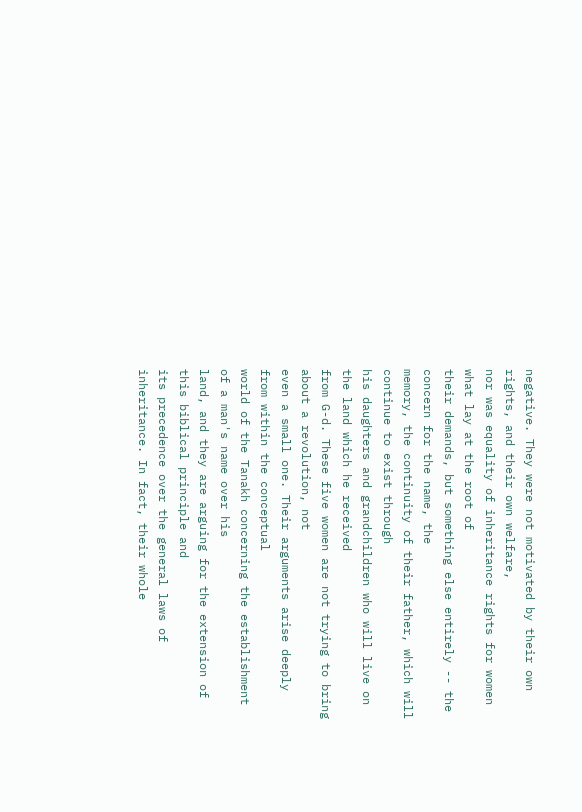negative. They were not motivated by their own rights, and their own welfare,
nor was equality of inheritance rights for women what lay at the root of
their demands, but something else entirely -- the concern for the name, the
memory, the continuity of their father, which will continue to exist through
his daughters and grandchildren who will live on the land which he received
from G-d. These five women are not trying to bring about a revolution, not
even a small one. Their arguments arise deeply from within the conceptual
world of the Tanakh concerning the establishment of a man's name over his
land, and they are arguing for the extension of this biblical principle and
its precedence over the general laws of inheritance. In fact, their whole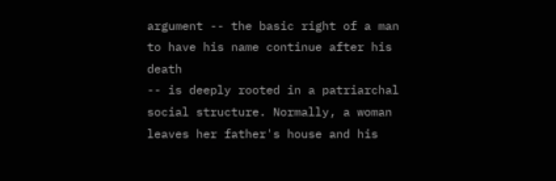argument -- the basic right of a man to have his name continue after his death
-- is deeply rooted in a patriarchal social structure. Normally, a woman
leaves her father's house and his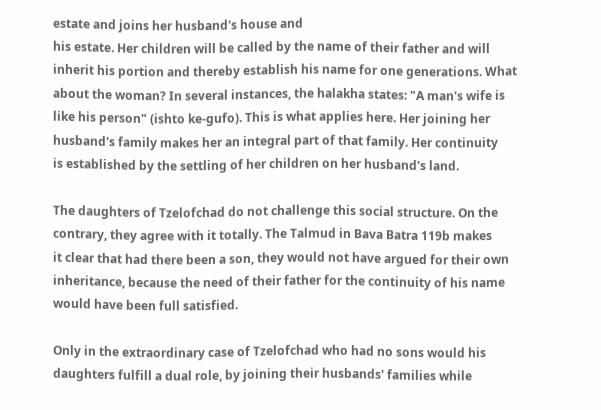estate and joins her husband's house and
his estate. Her children will be called by the name of their father and will
inherit his portion and thereby establish his name for one generations. What
about the woman? In several instances, the halakha states: "A man's wife is
like his person" (ishto ke-gufo). This is what applies here. Her joining her
husband's family makes her an integral part of that family. Her continuity
is established by the settling of her children on her husband's land.

The daughters of Tzelofchad do not challenge this social structure. On the
contrary, they agree with it totally. The Talmud in Bava Batra 119b makes
it clear that had there been a son, they would not have argued for their own
inheritance, because the need of their father for the continuity of his name
would have been full satisfied.

Only in the extraordinary case of Tzelofchad who had no sons would his
daughters fulfill a dual role, by joining their husbands' families while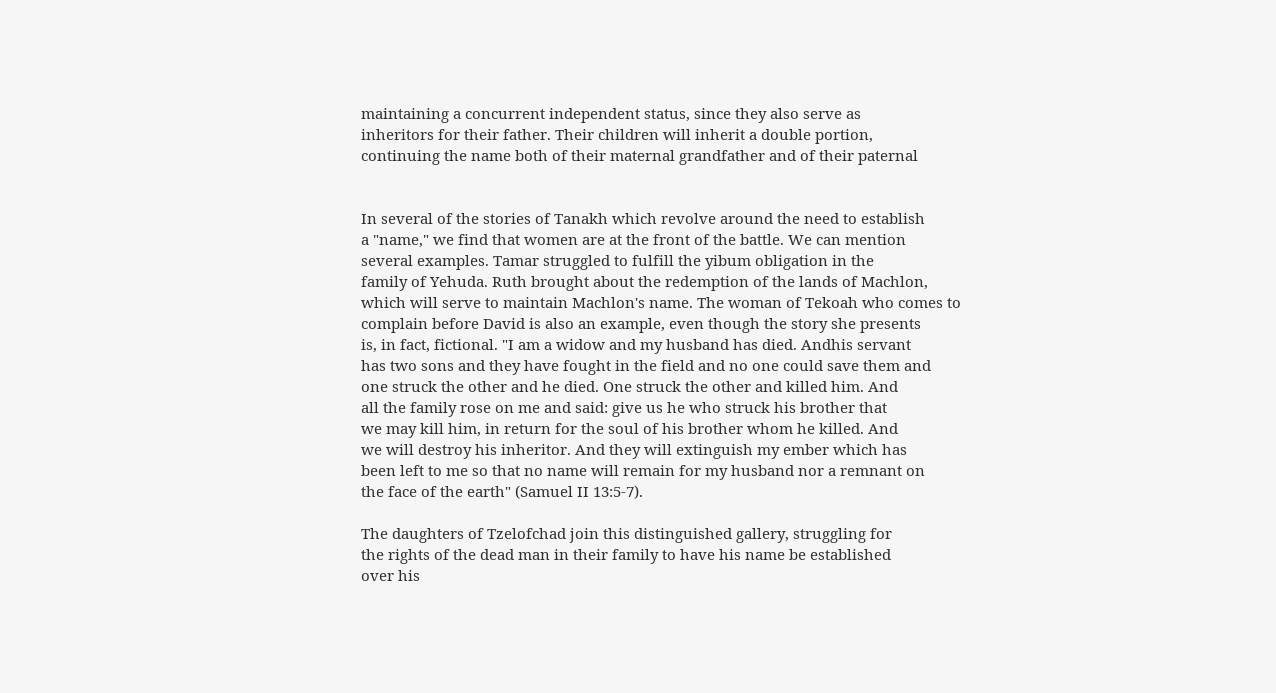maintaining a concurrent independent status, since they also serve as
inheritors for their father. Their children will inherit a double portion,
continuing the name both of their maternal grandfather and of their paternal


In several of the stories of Tanakh which revolve around the need to establish
a "name," we find that women are at the front of the battle. We can mention
several examples. Tamar struggled to fulfill the yibum obligation in the
family of Yehuda. Ruth brought about the redemption of the lands of Machlon,
which will serve to maintain Machlon's name. The woman of Tekoah who comes to
complain before David is also an example, even though the story she presents
is, in fact, fictional. "I am a widow and my husband has died. Andhis servant
has two sons and they have fought in the field and no one could save them and
one struck the other and he died. One struck the other and killed him. And
all the family rose on me and said: give us he who struck his brother that
we may kill him, in return for the soul of his brother whom he killed. And
we will destroy his inheritor. And they will extinguish my ember which has
been left to me so that no name will remain for my husband nor a remnant on
the face of the earth" (Samuel II 13:5-7).

The daughters of Tzelofchad join this distinguished gallery, struggling for
the rights of the dead man in their family to have his name be established
over his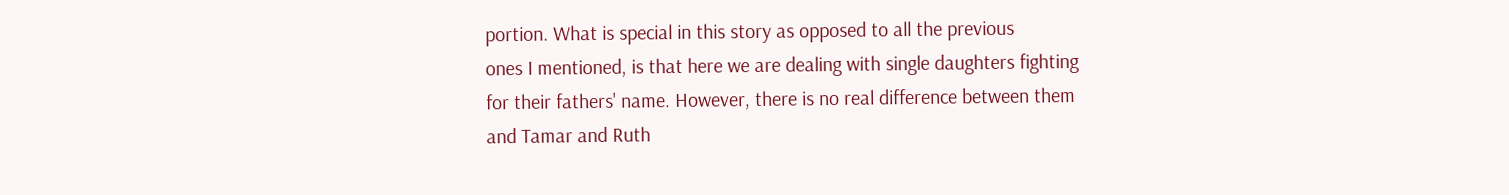portion. What is special in this story as opposed to all the previous
ones I mentioned, is that here we are dealing with single daughters fighting
for their fathers' name. However, there is no real difference between them
and Tamar and Ruth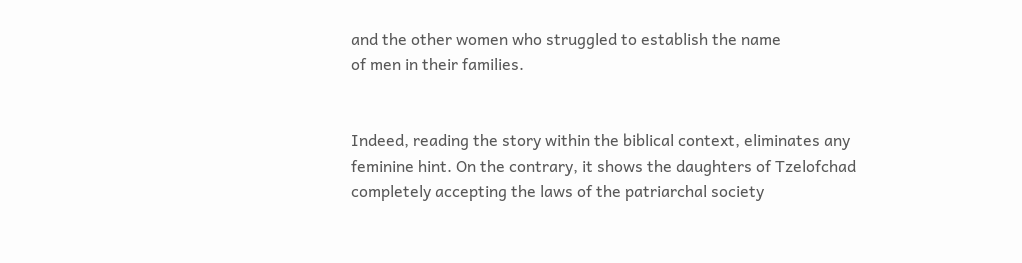and the other women who struggled to establish the name
of men in their families.


Indeed, reading the story within the biblical context, eliminates any
feminine hint. On the contrary, it shows the daughters of Tzelofchad
completely accepting the laws of the patriarchal society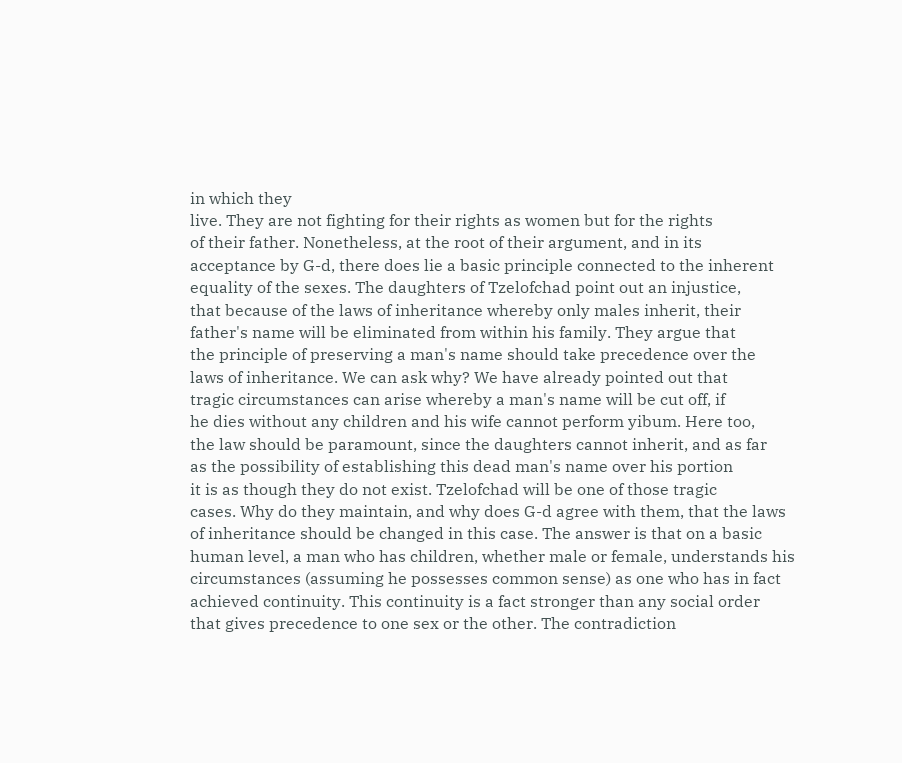in which they
live. They are not fighting for their rights as women but for the rights
of their father. Nonetheless, at the root of their argument, and in its
acceptance by G-d, there does lie a basic principle connected to the inherent
equality of the sexes. The daughters of Tzelofchad point out an injustice,
that because of the laws of inheritance whereby only males inherit, their
father's name will be eliminated from within his family. They argue that
the principle of preserving a man's name should take precedence over the
laws of inheritance. We can ask why? We have already pointed out that
tragic circumstances can arise whereby a man's name will be cut off, if
he dies without any children and his wife cannot perform yibum. Here too,
the law should be paramount, since the daughters cannot inherit, and as far
as the possibility of establishing this dead man's name over his portion
it is as though they do not exist. Tzelofchad will be one of those tragic
cases. Why do they maintain, and why does G-d agree with them, that the laws
of inheritance should be changed in this case. The answer is that on a basic
human level, a man who has children, whether male or female, understands his
circumstances (assuming he possesses common sense) as one who has in fact
achieved continuity. This continuity is a fact stronger than any social order
that gives precedence to one sex or the other. The contradiction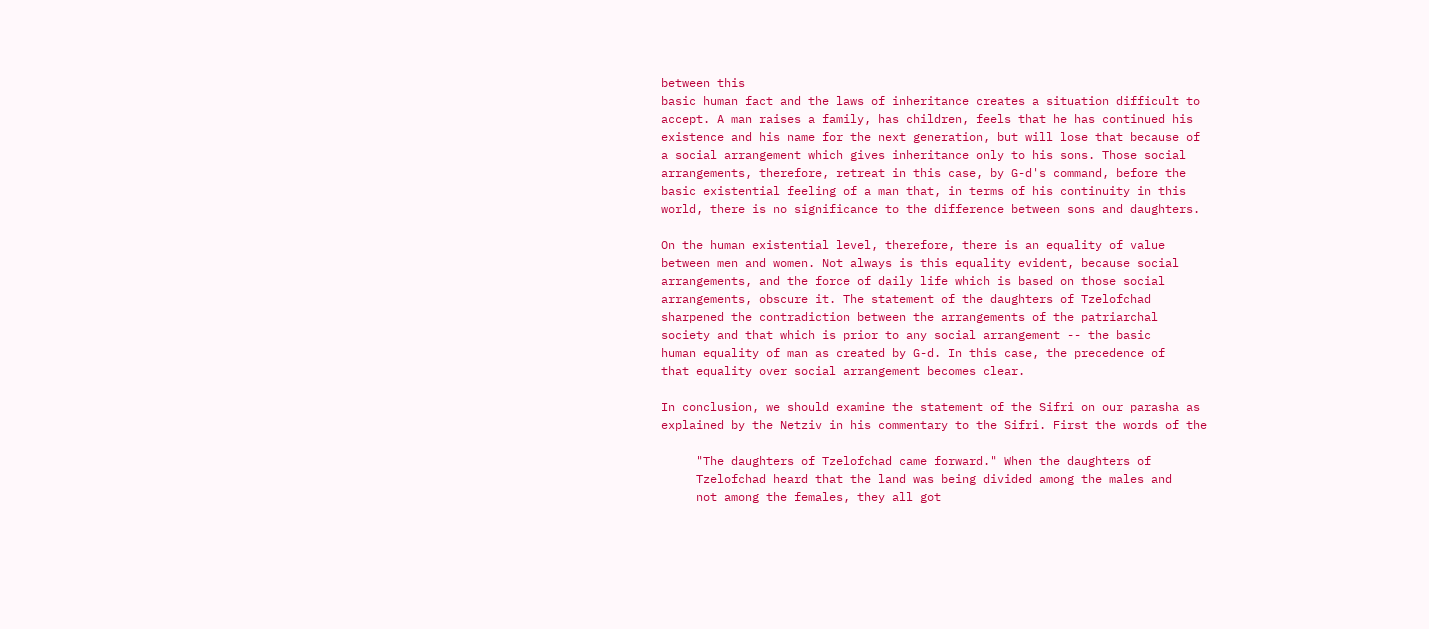between this
basic human fact and the laws of inheritance creates a situation difficult to
accept. A man raises a family, has children, feels that he has continued his
existence and his name for the next generation, but will lose that because of
a social arrangement which gives inheritance only to his sons. Those social
arrangements, therefore, retreat in this case, by G-d's command, before the
basic existential feeling of a man that, in terms of his continuity in this
world, there is no significance to the difference between sons and daughters.

On the human existential level, therefore, there is an equality of value
between men and women. Not always is this equality evident, because social
arrangements, and the force of daily life which is based on those social
arrangements, obscure it. The statement of the daughters of Tzelofchad
sharpened the contradiction between the arrangements of the patriarchal
society and that which is prior to any social arrangement -- the basic
human equality of man as created by G-d. In this case, the precedence of
that equality over social arrangement becomes clear.

In conclusion, we should examine the statement of the Sifri on our parasha as
explained by the Netziv in his commentary to the Sifri. First the words of the

     "The daughters of Tzelofchad came forward." When the daughters of
     Tzelofchad heard that the land was being divided among the males and
     not among the females, they all got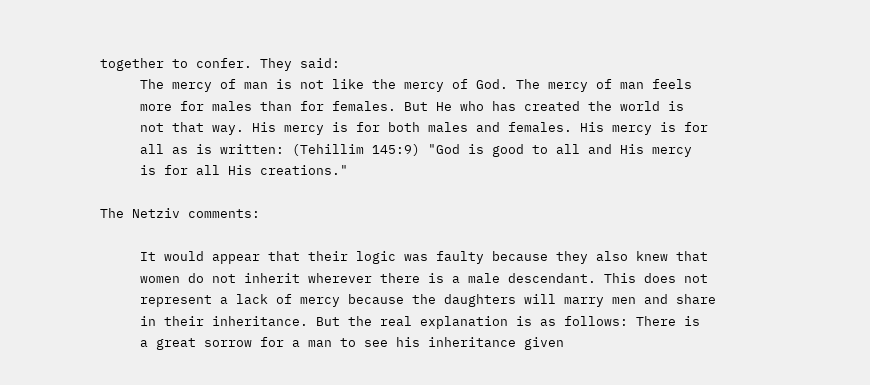together to confer. They said:
     The mercy of man is not like the mercy of God. The mercy of man feels
     more for males than for females. But He who has created the world is
     not that way. His mercy is for both males and females. His mercy is for
     all as is written: (Tehillim 145:9) "God is good to all and His mercy
     is for all His creations."

The Netziv comments:

     It would appear that their logic was faulty because they also knew that
     women do not inherit wherever there is a male descendant. This does not
     represent a lack of mercy because the daughters will marry men and share
     in their inheritance. But the real explanation is as follows: There is
     a great sorrow for a man to see his inheritance given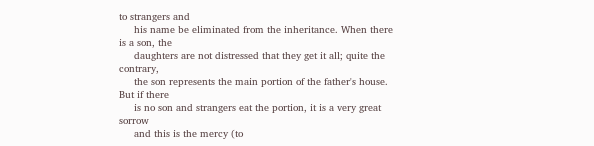to strangers and
     his name be eliminated from the inheritance. When there is a son, the
     daughters are not distressed that they get it all; quite the contrary,
     the son represents the main portion of the father's house. But if there
     is no son and strangers eat the portion, it is a very great sorrow
     and this is the mercy (to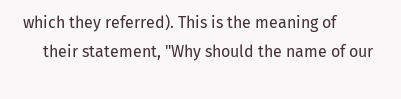which they referred). This is the meaning of
     their statement, "Why should the name of our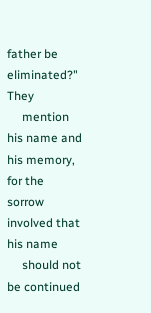father be eliminated?" They
     mention his name and his memory, for the sorrow involved that his name
     should not be continued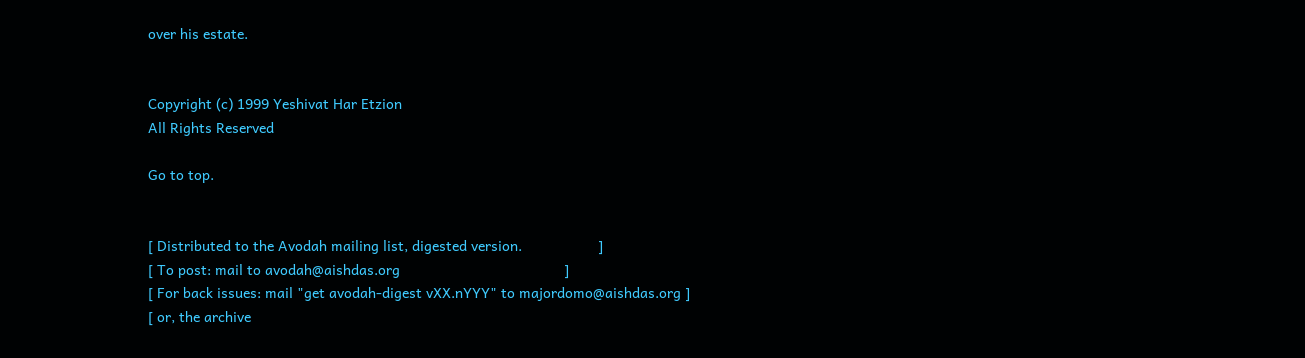over his estate.


Copyright (c) 1999 Yeshivat Har Etzion
All Rights Reserved

Go to top.


[ Distributed to the Avodah mailing list, digested version.                   ]
[ To post: mail to avodah@aishdas.org                                         ]
[ For back issues: mail "get avodah-digest vXX.nYYY" to majordomo@aishdas.org ]
[ or, the archive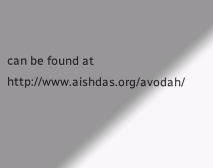can be found at http://www.aishdas.org/avodah/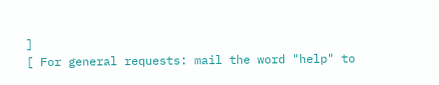]
[ For general requests: mail the word "help" to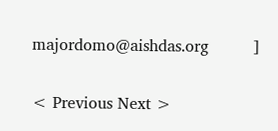majordomo@aishdas.org         ]

< Previous Next >